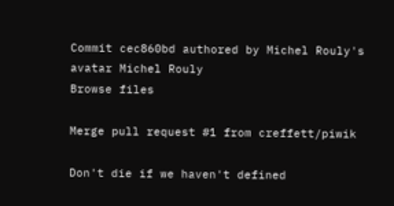Commit cec860bd authored by Michel Rouly's avatar Michel Rouly
Browse files

Merge pull request #1 from creffett/piwik

Don't die if we haven't defined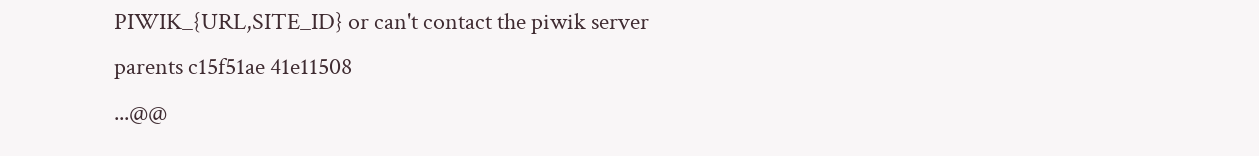PIWIK_{URL,SITE_ID} or can't contact the piwik server
parents c15f51ae 41e11508
...@@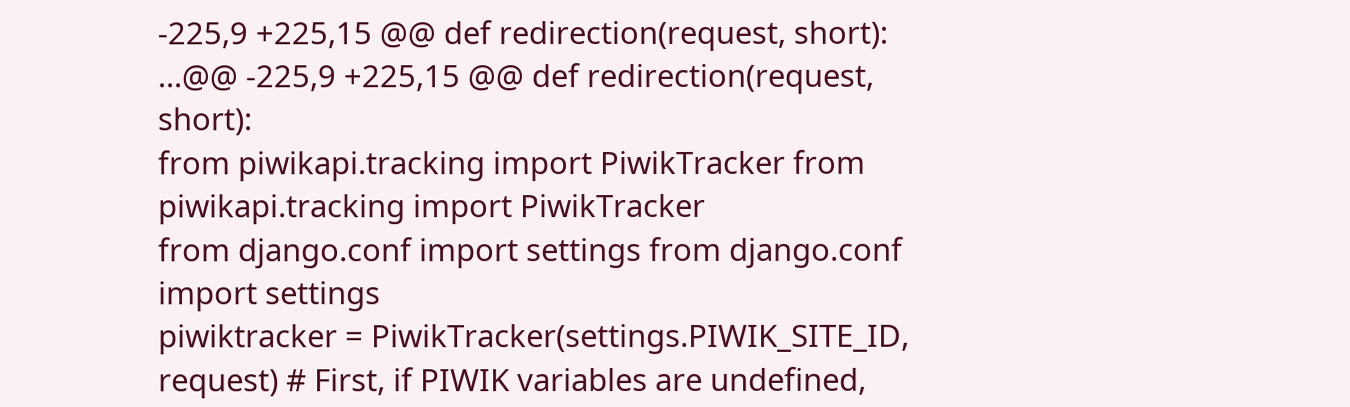-225,9 +225,15 @@ def redirection(request, short): ...@@ -225,9 +225,15 @@ def redirection(request, short):
from piwikapi.tracking import PiwikTracker from piwikapi.tracking import PiwikTracker
from django.conf import settings from django.conf import settings
piwiktracker = PiwikTracker(settings.PIWIK_SITE_ID, request) # First, if PIWIK variables are undefined,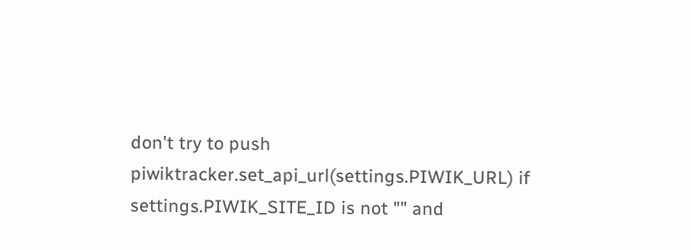don't try to push
piwiktracker.set_api_url(settings.PIWIK_URL) if settings.PIWIK_SITE_ID is not "" and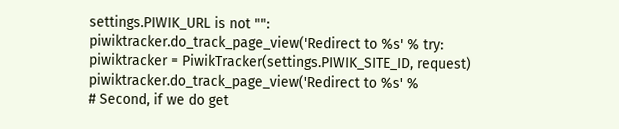settings.PIWIK_URL is not "":
piwiktracker.do_track_page_view('Redirect to %s' % try:
piwiktracker = PiwikTracker(settings.PIWIK_SITE_ID, request)
piwiktracker.do_track_page_view('Redirect to %s' %
# Second, if we do get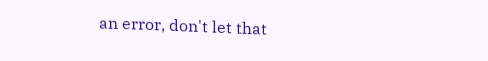an error, don't let that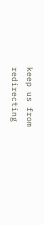keep us from redirecting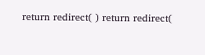return redirect( ) return redirect(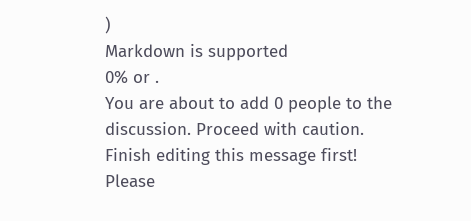)
Markdown is supported
0% or .
You are about to add 0 people to the discussion. Proceed with caution.
Finish editing this message first!
Please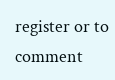register or to comment